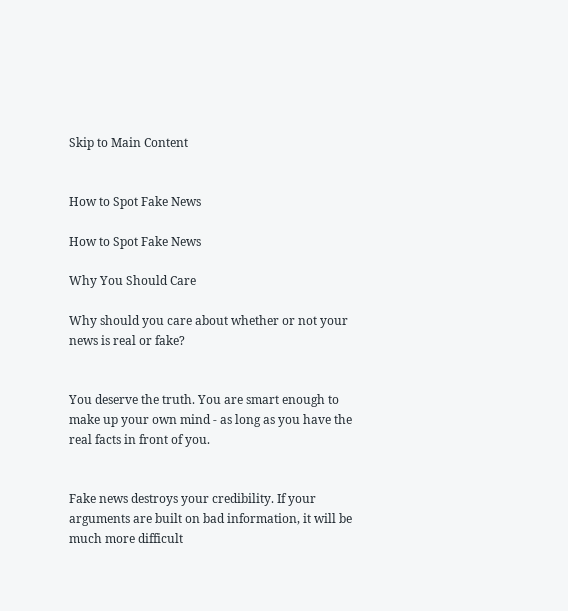Skip to Main Content


How to Spot Fake News

How to Spot Fake News

Why You Should Care

Why should you care about whether or not your news is real or fake?


You deserve the truth. You are smart enough to make up your own mind - as long as you have the real facts in front of you.


Fake news destroys your credibility. If your arguments are built on bad information, it will be much more difficult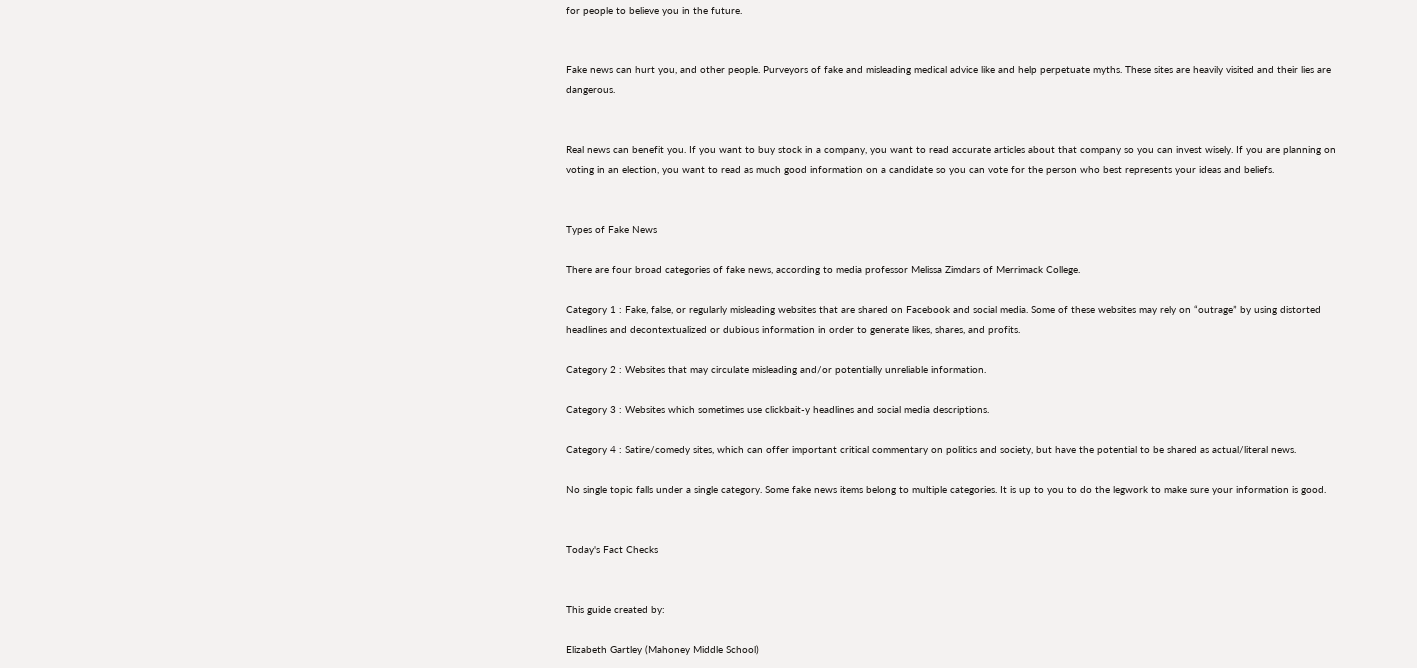for people to believe you in the future.


Fake news can hurt you, and other people. Purveyors of fake and misleading medical advice like and help perpetuate myths. These sites are heavily visited and their lies are dangerous.


Real news can benefit you. If you want to buy stock in a company, you want to read accurate articles about that company so you can invest wisely. If you are planning on voting in an election, you want to read as much good information on a candidate so you can vote for the person who best represents your ideas and beliefs.


Types of Fake News

There are four broad categories of fake news, according to media professor Melissa Zimdars of Merrimack College.

Category 1 : Fake, false, or regularly misleading websites that are shared on Facebook and social media. Some of these websites may rely on “outrage” by using distorted headlines and decontextualized or dubious information in order to generate likes, shares, and profits.

Category 2 : Websites that may circulate misleading and/or potentially unreliable information.

Category 3 : Websites which sometimes use clickbait-y headlines and social media descriptions.

Category 4 : Satire/comedy sites, which can offer important critical commentary on politics and society, but have the potential to be shared as actual/literal news.

No single topic falls under a single category. Some fake news items belong to multiple categories. It is up to you to do the legwork to make sure your information is good.


Today's Fact Checks


This guide created by:

Elizabeth Gartley (Mahoney Middle School)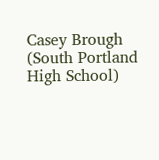Casey Brough (South Portland High School)